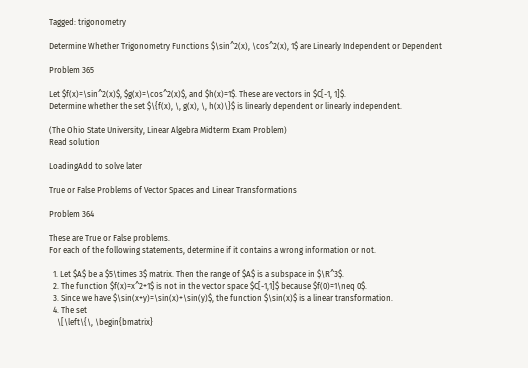Tagged: trigonometry

Determine Whether Trigonometry Functions $\sin^2(x), \cos^2(x), 1$ are Linearly Independent or Dependent

Problem 365

Let $f(x)=\sin^2(x)$, $g(x)=\cos^2(x)$, and $h(x)=1$. These are vectors in $C[-1, 1]$.
Determine whether the set $\{f(x), \, g(x), \, h(x)\}$ is linearly dependent or linearly independent.

(The Ohio State University, Linear Algebra Midterm Exam Problem)
Read solution

LoadingAdd to solve later

True or False Problems of Vector Spaces and Linear Transformations

Problem 364

These are True or False problems.
For each of the following statements, determine if it contains a wrong information or not.

  1. Let $A$ be a $5\times 3$ matrix. Then the range of $A$ is a subspace in $\R^3$.
  2. The function $f(x)=x^2+1$ is not in the vector space $C[-1,1]$ because $f(0)=1\neq 0$.
  3. Since we have $\sin(x+y)=\sin(x)+\sin(y)$, the function $\sin(x)$ is a linear transformation.
  4. The set
    \[\left\{\, \begin{bmatrix}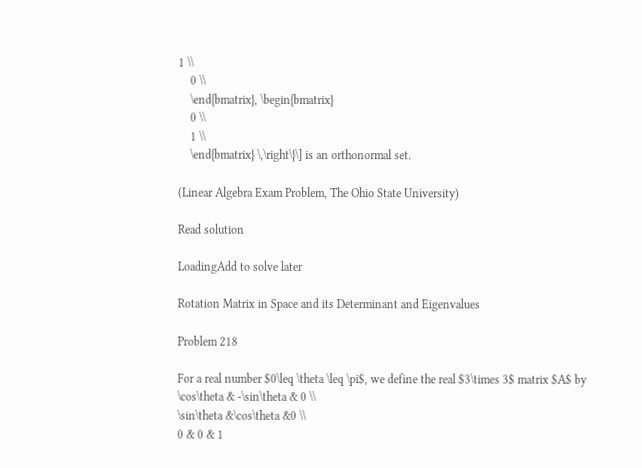1 \\
    0 \\
    \end{bmatrix}, \begin{bmatrix}
    0 \\
    1 \\
    \end{bmatrix} \,\right\}\] is an orthonormal set.

(Linear Algebra Exam Problem, The Ohio State University)

Read solution

LoadingAdd to solve later

Rotation Matrix in Space and its Determinant and Eigenvalues

Problem 218

For a real number $0\leq \theta \leq \pi$, we define the real $3\times 3$ matrix $A$ by
\cos\theta & -\sin\theta & 0 \\
\sin\theta &\cos\theta &0 \\
0 & 0 & 1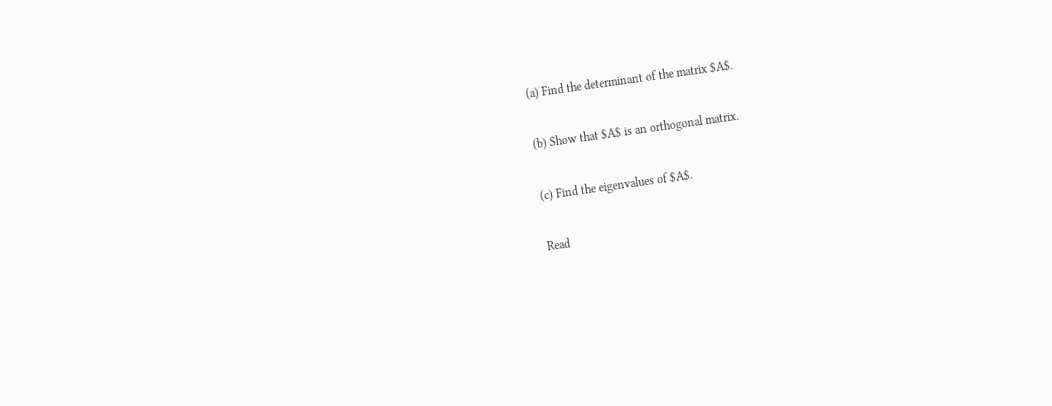(a) Find the determinant of the matrix $A$.

(b) Show that $A$ is an orthogonal matrix.

(c) Find the eigenvalues of $A$.

Read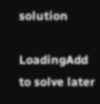solution

LoadingAdd to solve later